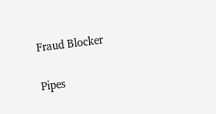Fraud Blocker

Pipes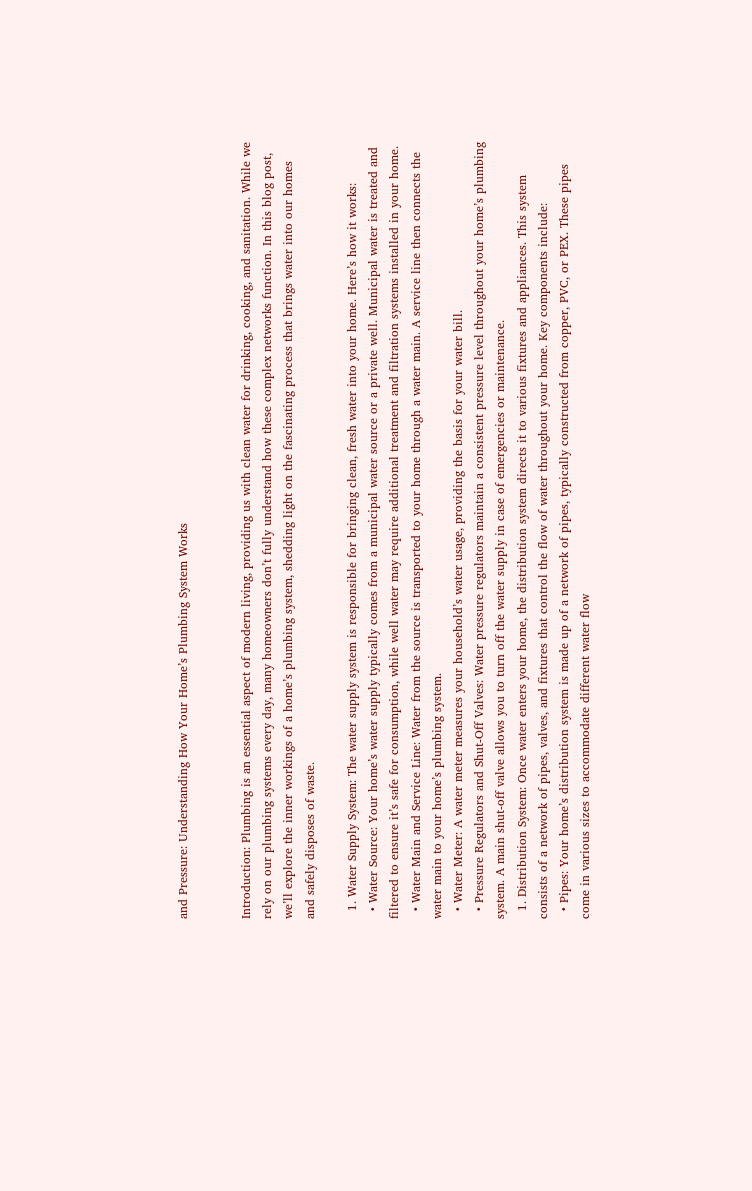and Pressure: Understanding How Your Home’s Plumbing System Works


Introduction: Plumbing is an essential aspect of modern living, providing us with clean water for drinking, cooking, and sanitation. While we rely on our plumbing systems every day, many homeowners don’t fully understand how these complex networks function. In this blog post, we’ll explore the inner workings of a home’s plumbing system, shedding light on the fascinating process that brings water into our homes and safely disposes of waste.

  1. Water Supply System: The water supply system is responsible for bringing clean, fresh water into your home. Here’s how it works:
  • Water Source: Your home’s water supply typically comes from a municipal water source or a private well. Municipal water is treated and filtered to ensure it’s safe for consumption, while well water may require additional treatment and filtration systems installed in your home.
  • Water Main and Service Line: Water from the source is transported to your home through a water main. A service line then connects the water main to your home’s plumbing system.
  • Water Meter: A water meter measures your household’s water usage, providing the basis for your water bill.
  • Pressure Regulators and Shut-Off Valves: Water pressure regulators maintain a consistent pressure level throughout your home’s plumbing system. A main shut-off valve allows you to turn off the water supply in case of emergencies or maintenance.
  1. Distribution System: Once water enters your home, the distribution system directs it to various fixtures and appliances. This system consists of a network of pipes, valves, and fixtures that control the flow of water throughout your home. Key components include:
  • Pipes: Your home’s distribution system is made up of a network of pipes, typically constructed from copper, PVC, or PEX. These pipes come in various sizes to accommodate different water flow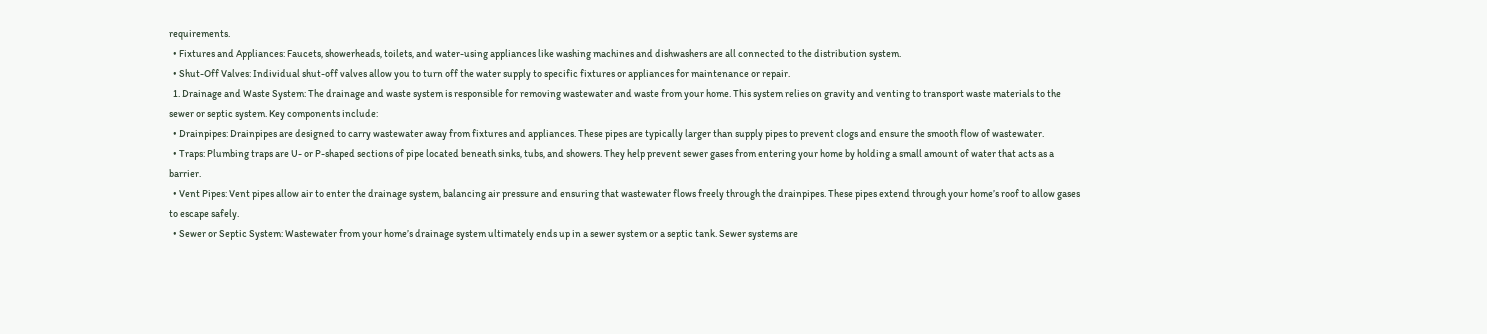requirements.
  • Fixtures and Appliances: Faucets, showerheads, toilets, and water-using appliances like washing machines and dishwashers are all connected to the distribution system.
  • Shut-Off Valves: Individual shut-off valves allow you to turn off the water supply to specific fixtures or appliances for maintenance or repair.
  1. Drainage and Waste System: The drainage and waste system is responsible for removing wastewater and waste from your home. This system relies on gravity and venting to transport waste materials to the sewer or septic system. Key components include:
  • Drainpipes: Drainpipes are designed to carry wastewater away from fixtures and appliances. These pipes are typically larger than supply pipes to prevent clogs and ensure the smooth flow of wastewater.
  • Traps: Plumbing traps are U- or P-shaped sections of pipe located beneath sinks, tubs, and showers. They help prevent sewer gases from entering your home by holding a small amount of water that acts as a barrier.
  • Vent Pipes: Vent pipes allow air to enter the drainage system, balancing air pressure and ensuring that wastewater flows freely through the drainpipes. These pipes extend through your home’s roof to allow gases to escape safely.
  • Sewer or Septic System: Wastewater from your home’s drainage system ultimately ends up in a sewer system or a septic tank. Sewer systems are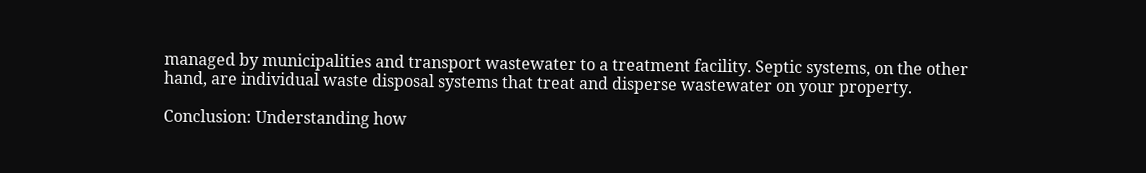managed by municipalities and transport wastewater to a treatment facility. Septic systems, on the other hand, are individual waste disposal systems that treat and disperse wastewater on your property.

Conclusion: Understanding how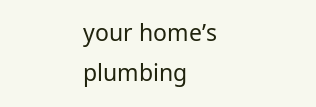your home’s plumbing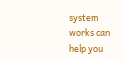system works can help you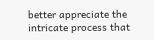better appreciate the intricate process that